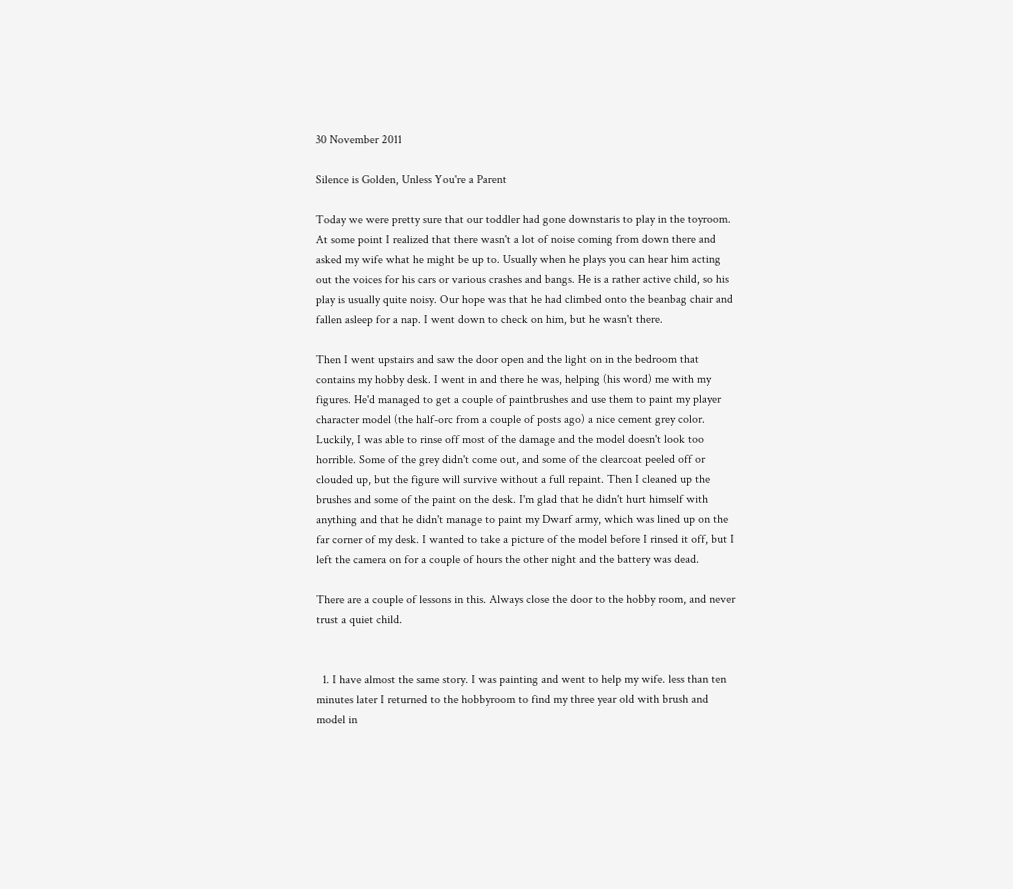30 November 2011

Silence is Golden, Unless You're a Parent

Today we were pretty sure that our toddler had gone downstaris to play in the toyroom. At some point I realized that there wasn't a lot of noise coming from down there and asked my wife what he might be up to. Usually when he plays you can hear him acting out the voices for his cars or various crashes and bangs. He is a rather active child, so his play is usually quite noisy. Our hope was that he had climbed onto the beanbag chair and fallen asleep for a nap. I went down to check on him, but he wasn't there.

Then I went upstairs and saw the door open and the light on in the bedroom that contains my hobby desk. I went in and there he was, helping (his word) me with my figures. He'd managed to get a couple of paintbrushes and use them to paint my player character model (the half-orc from a couple of posts ago) a nice cement grey color. Luckily, I was able to rinse off most of the damage and the model doesn't look too horrible. Some of the grey didn't come out, and some of the clearcoat peeled off or clouded up, but the figure will survive without a full repaint. Then I cleaned up the brushes and some of the paint on the desk. I'm glad that he didn't hurt himself with anything and that he didn't manage to paint my Dwarf army, which was lined up on the far corner of my desk. I wanted to take a picture of the model before I rinsed it off, but I left the camera on for a couple of hours the other night and the battery was dead.

There are a couple of lessons in this. Always close the door to the hobby room, and never trust a quiet child.


  1. I have almost the same story. I was painting and went to help my wife. less than ten minutes later I returned to the hobbyroom to find my three year old with brush and model in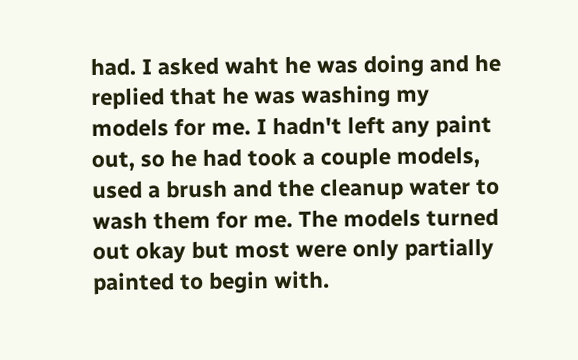had. I asked waht he was doing and he replied that he was washing my models for me. I hadn't left any paint out, so he had took a couple models, used a brush and the cleanup water to wash them for me. The models turned out okay but most were only partially painted to begin with.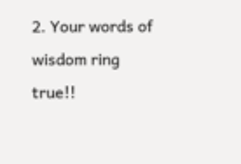2. Your words of wisdom ring true!!